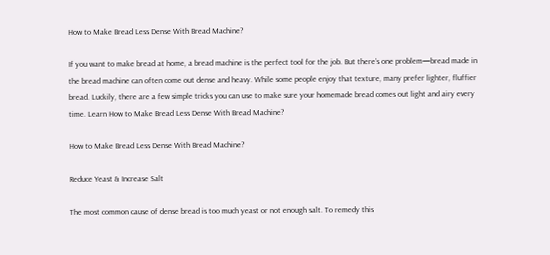How to Make Bread Less Dense With Bread Machine?

If you want to make bread at home, a bread machine is the perfect tool for the job. But there’s one problem—bread made in the bread machine can often come out dense and heavy. While some people enjoy that texture, many prefer lighter, fluffier bread. Luckily, there are a few simple tricks you can use to make sure your homemade bread comes out light and airy every time. Learn How to Make Bread Less Dense With Bread Machine?

How to Make Bread Less Dense With Bread Machine?

Reduce Yeast & Increase Salt

The most common cause of dense bread is too much yeast or not enough salt. To remedy this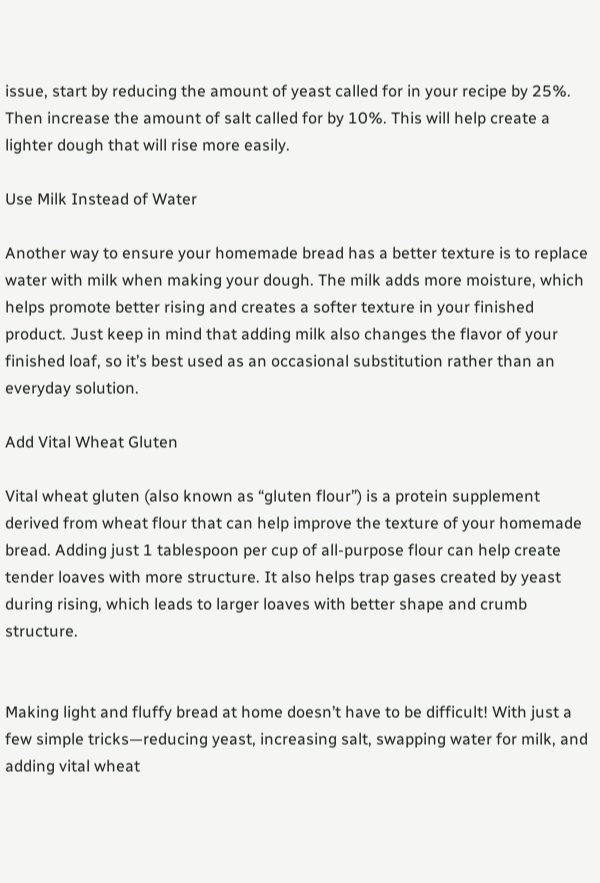issue, start by reducing the amount of yeast called for in your recipe by 25%. Then increase the amount of salt called for by 10%. This will help create a lighter dough that will rise more easily.

Use Milk Instead of Water

Another way to ensure your homemade bread has a better texture is to replace water with milk when making your dough. The milk adds more moisture, which helps promote better rising and creates a softer texture in your finished product. Just keep in mind that adding milk also changes the flavor of your finished loaf, so it’s best used as an occasional substitution rather than an everyday solution.

Add Vital Wheat Gluten

Vital wheat gluten (also known as “gluten flour”) is a protein supplement derived from wheat flour that can help improve the texture of your homemade bread. Adding just 1 tablespoon per cup of all-purpose flour can help create tender loaves with more structure. It also helps trap gases created by yeast during rising, which leads to larger loaves with better shape and crumb structure.


Making light and fluffy bread at home doesn’t have to be difficult! With just a few simple tricks—reducing yeast, increasing salt, swapping water for milk, and adding vital wheat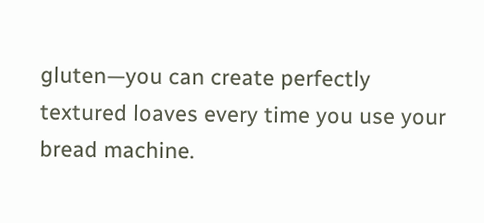gluten—you can create perfectly textured loaves every time you use your bread machine.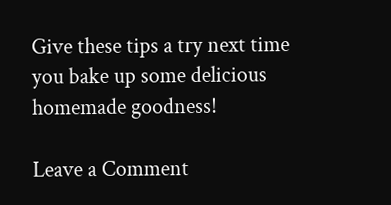Give these tips a try next time you bake up some delicious homemade goodness!

Leave a Comment